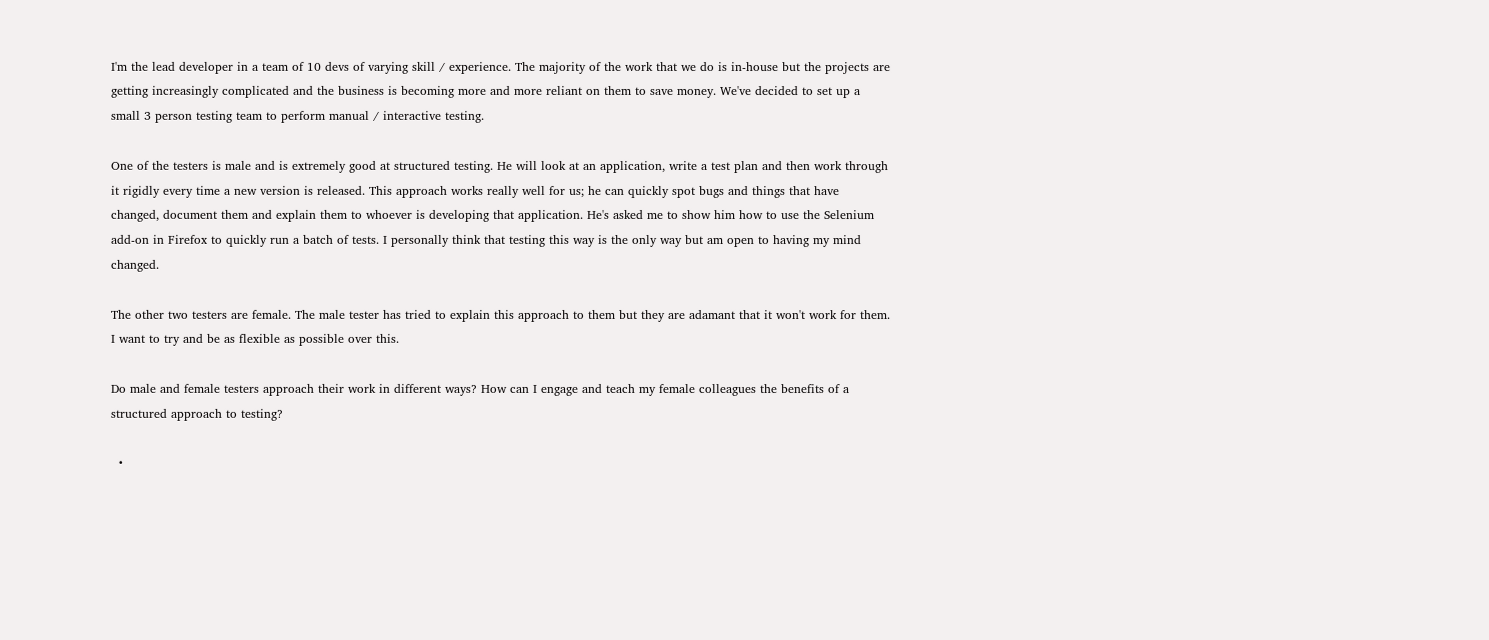I'm the lead developer in a team of 10 devs of varying skill / experience. The majority of the work that we do is in-house but the projects are getting increasingly complicated and the business is becoming more and more reliant on them to save money. We've decided to set up a small 3 person testing team to perform manual / interactive testing.

One of the testers is male and is extremely good at structured testing. He will look at an application, write a test plan and then work through it rigidly every time a new version is released. This approach works really well for us; he can quickly spot bugs and things that have changed, document them and explain them to whoever is developing that application. He's asked me to show him how to use the Selenium add-on in Firefox to quickly run a batch of tests. I personally think that testing this way is the only way but am open to having my mind changed.

The other two testers are female. The male tester has tried to explain this approach to them but they are adamant that it won't work for them. I want to try and be as flexible as possible over this.

Do male and female testers approach their work in different ways? How can I engage and teach my female colleagues the benefits of a structured approach to testing?

  •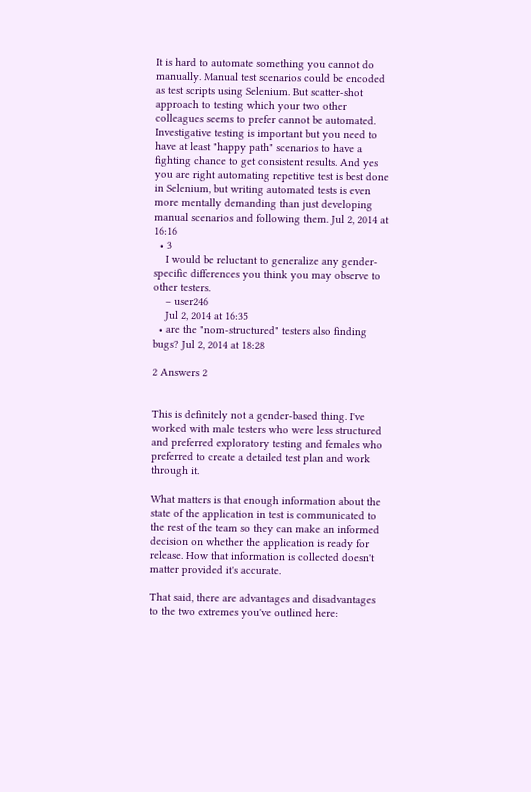It is hard to automate something you cannot do manually. Manual test scenarios could be encoded as test scripts using Selenium. But scatter-shot approach to testing which your two other colleagues seems to prefer cannot be automated. Investigative testing is important but you need to have at least "happy path" scenarios to have a fighting chance to get consistent results. And yes you are right automating repetitive test is best done in Selenium, but writing automated tests is even more mentally demanding than just developing manual scenarios and following them. Jul 2, 2014 at 16:16
  • 3
    I would be reluctant to generalize any gender-specific differences you think you may observe to other testers.
    – user246
    Jul 2, 2014 at 16:35
  • are the "nom-structured" testers also finding bugs? Jul 2, 2014 at 18:28

2 Answers 2


This is definitely not a gender-based thing. I've worked with male testers who were less structured and preferred exploratory testing and females who preferred to create a detailed test plan and work through it.

What matters is that enough information about the state of the application in test is communicated to the rest of the team so they can make an informed decision on whether the application is ready for release. How that information is collected doesn't matter provided it's accurate.

That said, there are advantages and disadvantages to the two extremes you've outlined here: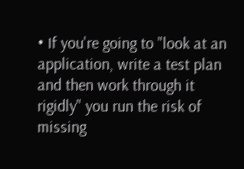• If you're going to "look at an application, write a test plan and then work through it rigidly" you run the risk of missing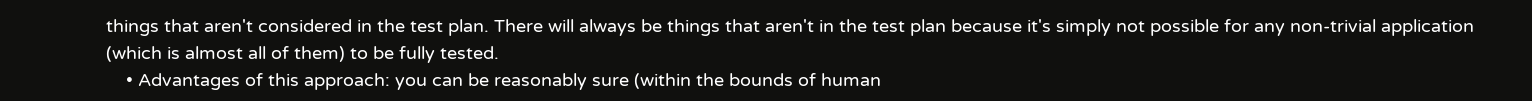things that aren't considered in the test plan. There will always be things that aren't in the test plan because it's simply not possible for any non-trivial application (which is almost all of them) to be fully tested.
    • Advantages of this approach: you can be reasonably sure (within the bounds of human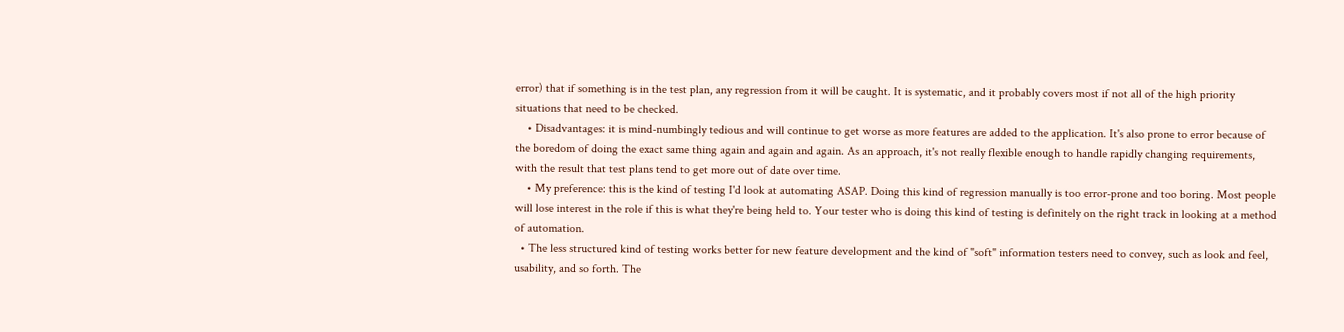error) that if something is in the test plan, any regression from it will be caught. It is systematic, and it probably covers most if not all of the high priority situations that need to be checked.
    • Disadvantages: it is mind-numbingly tedious and will continue to get worse as more features are added to the application. It's also prone to error because of the boredom of doing the exact same thing again and again and again. As an approach, it's not really flexible enough to handle rapidly changing requirements, with the result that test plans tend to get more out of date over time.
    • My preference: this is the kind of testing I'd look at automating ASAP. Doing this kind of regression manually is too error-prone and too boring. Most people will lose interest in the role if this is what they're being held to. Your tester who is doing this kind of testing is definitely on the right track in looking at a method of automation.
  • The less structured kind of testing works better for new feature development and the kind of "soft" information testers need to convey, such as look and feel, usability, and so forth. The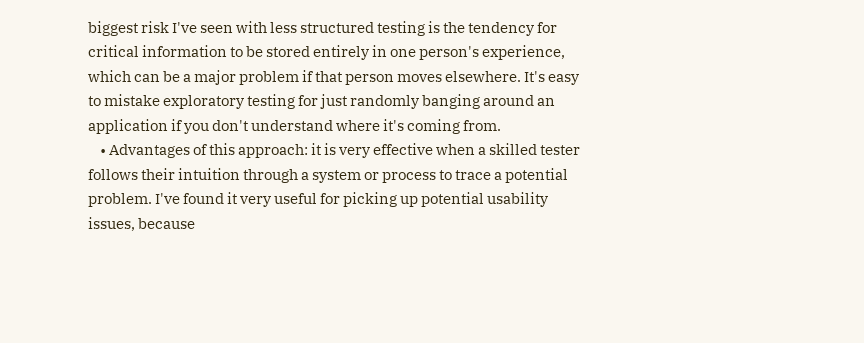biggest risk I've seen with less structured testing is the tendency for critical information to be stored entirely in one person's experience, which can be a major problem if that person moves elsewhere. It's easy to mistake exploratory testing for just randomly banging around an application if you don't understand where it's coming from.
    • Advantages of this approach: it is very effective when a skilled tester follows their intuition through a system or process to trace a potential problem. I've found it very useful for picking up potential usability issues, because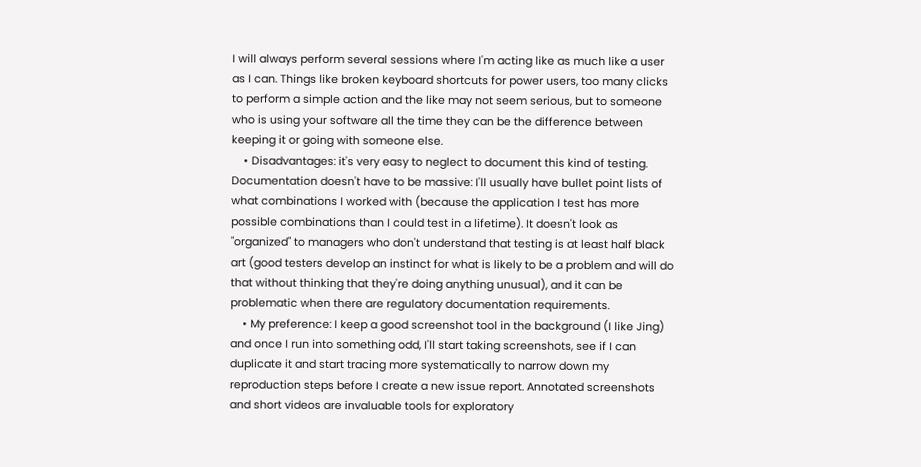I will always perform several sessions where I'm acting like as much like a user as I can. Things like broken keyboard shortcuts for power users, too many clicks to perform a simple action and the like may not seem serious, but to someone who is using your software all the time they can be the difference between keeping it or going with someone else.
    • Disadvantages: it's very easy to neglect to document this kind of testing. Documentation doesn't have to be massive: I'll usually have bullet point lists of what combinations I worked with (because the application I test has more possible combinations than I could test in a lifetime). It doesn't look as "organized" to managers who don't understand that testing is at least half black art (good testers develop an instinct for what is likely to be a problem and will do that without thinking that they're doing anything unusual), and it can be problematic when there are regulatory documentation requirements.
    • My preference: I keep a good screenshot tool in the background (I like Jing) and once I run into something odd, I'll start taking screenshots, see if I can duplicate it and start tracing more systematically to narrow down my reproduction steps before I create a new issue report. Annotated screenshots and short videos are invaluable tools for exploratory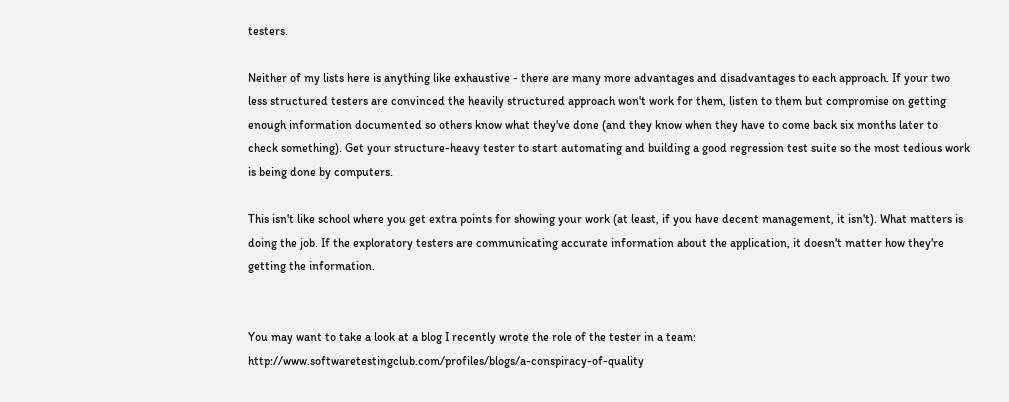testers.

Neither of my lists here is anything like exhaustive - there are many more advantages and disadvantages to each approach. If your two less structured testers are convinced the heavily structured approach won't work for them, listen to them but compromise on getting enough information documented so others know what they've done (and they know when they have to come back six months later to check something). Get your structure-heavy tester to start automating and building a good regression test suite so the most tedious work is being done by computers.

This isn't like school where you get extra points for showing your work (at least, if you have decent management, it isn't). What matters is doing the job. If the exploratory testers are communicating accurate information about the application, it doesn't matter how they're getting the information.


You may want to take a look at a blog I recently wrote the role of the tester in a team: http://www.softwaretestingclub.com/profiles/blogs/a-conspiracy-of-quality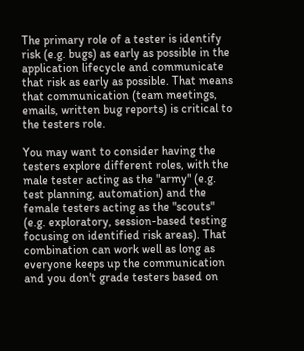The primary role of a tester is identify risk (e.g. bugs) as early as possible in the application lifecycle and communicate that risk as early as possible. That means that communication (team meetings, emails, written bug reports) is critical to the testers role.

You may want to consider having the testers explore different roles, with the male tester acting as the "army" (e.g. test planning, automation) and the female testers acting as the "scouts" (e.g. exploratory, session-based testing focusing on identified risk areas). That combination can work well as long as everyone keeps up the communication and you don't grade testers based on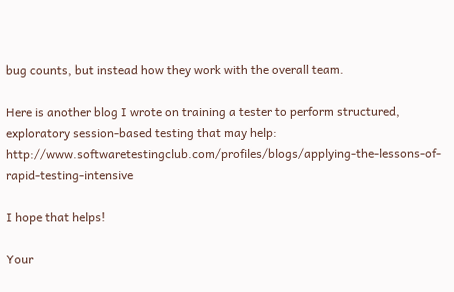bug counts, but instead how they work with the overall team.

Here is another blog I wrote on training a tester to perform structured, exploratory session-based testing that may help: http://www.softwaretestingclub.com/profiles/blogs/applying-the-lessons-of-rapid-testing-intensive

I hope that helps!

Your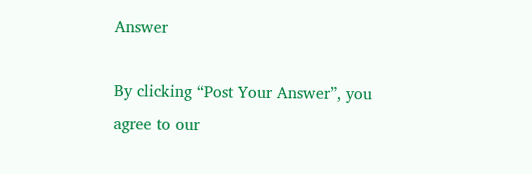Answer

By clicking “Post Your Answer”, you agree to our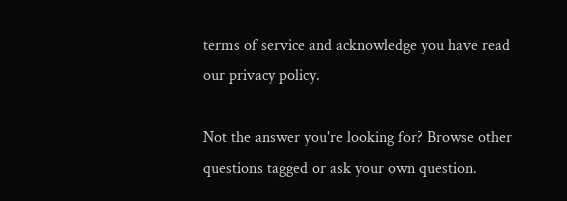terms of service and acknowledge you have read our privacy policy.

Not the answer you're looking for? Browse other questions tagged or ask your own question.